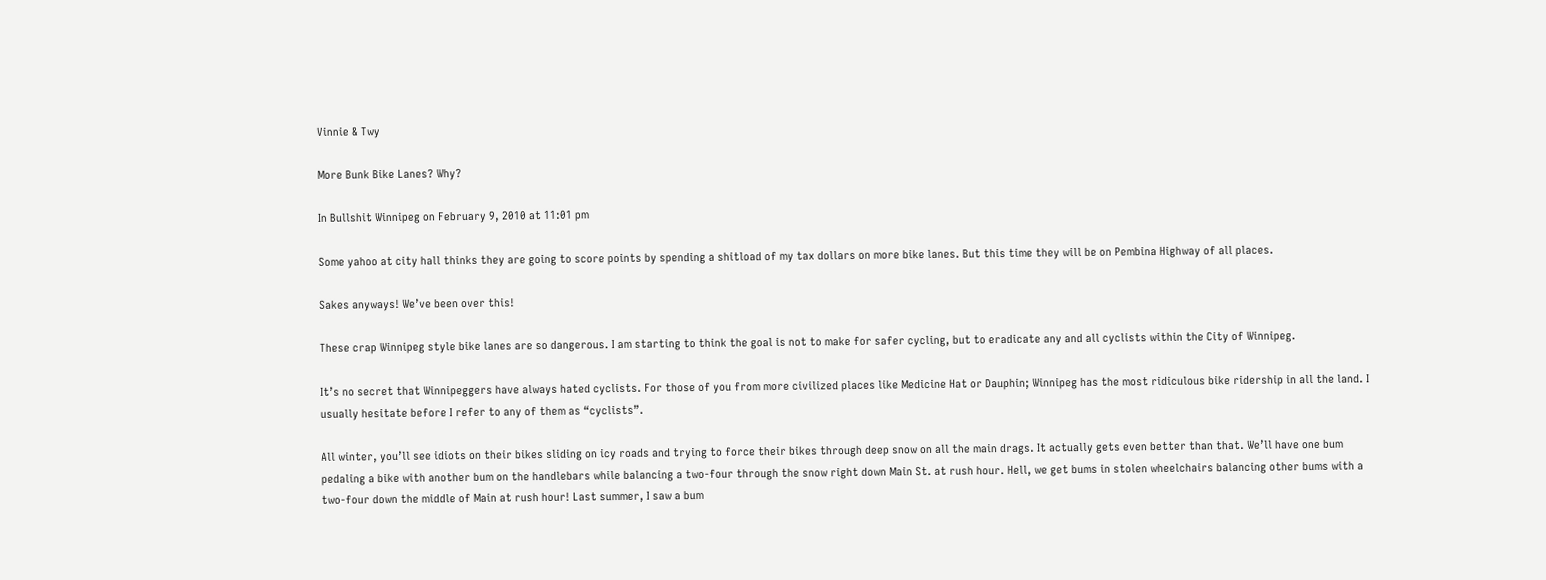Vinnie & Twy

More Bunk Bike Lanes? Why?

In Bullshit Winnipeg on February 9, 2010 at 11:01 pm

Some yahoo at city hall thinks they are going to score points by spending a shitload of my tax dollars on more bike lanes. But this time they will be on Pembina Highway of all places.

Sakes anyways! We’ve been over this!

These crap Winnipeg style bike lanes are so dangerous. I am starting to think the goal is not to make for safer cycling, but to eradicate any and all cyclists within the City of Winnipeg.

It’s no secret that Winnipeggers have always hated cyclists. For those of you from more civilized places like Medicine Hat or Dauphin; Winnipeg has the most ridiculous bike ridership in all the land. I usually hesitate before I refer to any of them as “cyclists”.

All winter, you’ll see idiots on their bikes sliding on icy roads and trying to force their bikes through deep snow on all the main drags. It actually gets even better than that. We’ll have one bum pedaling a bike with another bum on the handlebars while balancing a two-four through the snow right down Main St. at rush hour. Hell, we get bums in stolen wheelchairs balancing other bums with a two-four down the middle of Main at rush hour! Last summer, I saw a bum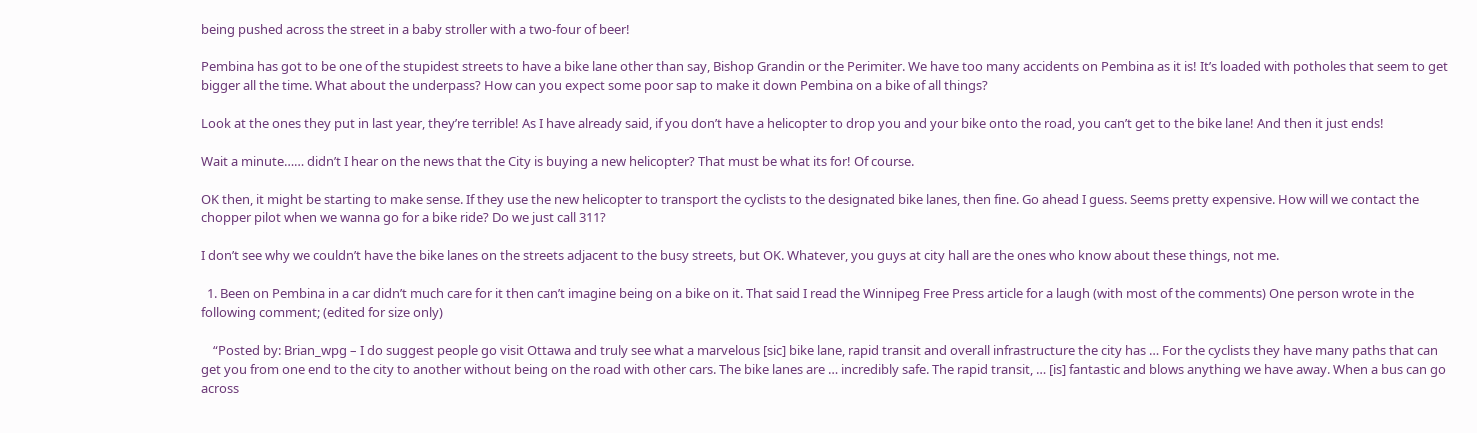being pushed across the street in a baby stroller with a two-four of beer!

Pembina has got to be one of the stupidest streets to have a bike lane other than say, Bishop Grandin or the Perimiter. We have too many accidents on Pembina as it is! It’s loaded with potholes that seem to get bigger all the time. What about the underpass? How can you expect some poor sap to make it down Pembina on a bike of all things?

Look at the ones they put in last year, they’re terrible! As I have already said, if you don’t have a helicopter to drop you and your bike onto the road, you can’t get to the bike lane! And then it just ends!

Wait a minute…… didn’t I hear on the news that the City is buying a new helicopter? That must be what its for! Of course.

OK then, it might be starting to make sense. If they use the new helicopter to transport the cyclists to the designated bike lanes, then fine. Go ahead I guess. Seems pretty expensive. How will we contact the chopper pilot when we wanna go for a bike ride? Do we just call 311?

I don’t see why we couldn’t have the bike lanes on the streets adjacent to the busy streets, but OK. Whatever, you guys at city hall are the ones who know about these things, not me.

  1. Been on Pembina in a car didn’t much care for it then can’t imagine being on a bike on it. That said I read the Winnipeg Free Press article for a laugh (with most of the comments) One person wrote in the following comment; (edited for size only)

    “Posted by: Brian_wpg – I do suggest people go visit Ottawa and truly see what a marvelous [sic] bike lane, rapid transit and overall infrastructure the city has … For the cyclists they have many paths that can get you from one end to the city to another without being on the road with other cars. The bike lanes are … incredibly safe. The rapid transit, … [is] fantastic and blows anything we have away. When a bus can go across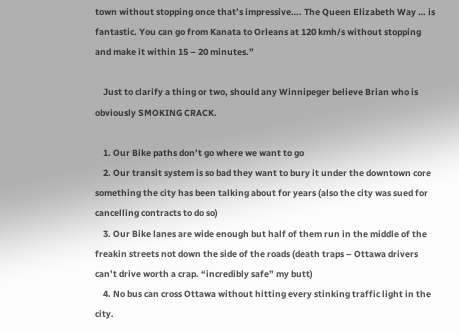town without stopping once that’s impressive…. The Queen Elizabeth Way … is fantastic. You can go from Kanata to Orleans at 120 kmh/s without stopping and make it within 15 – 20 minutes.”

    Just to clarify a thing or two, should any Winnipeger believe Brian who is obviously SMOKING CRACK.

    1. Our Bike paths don’t go where we want to go
    2. Our transit system is so bad they want to bury it under the downtown core something the city has been talking about for years (also the city was sued for cancelling contracts to do so)
    3. Our Bike lanes are wide enough but half of them run in the middle of the freakin streets not down the side of the roads (death traps – Ottawa drivers can’t drive worth a crap. “incredibly safe” my butt)
    4. No bus can cross Ottawa without hitting every stinking traffic light in the city.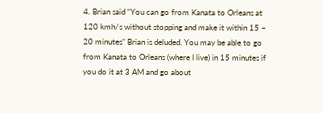4. Brian said “You can go from Kanata to Orleans at 120 kmh/s without stopping and make it within 15 – 20 minutes” Brian is deluded. You may be able to go from Kanata to Orleans (where I live) in 15 minutes if you do it at 3 AM and go about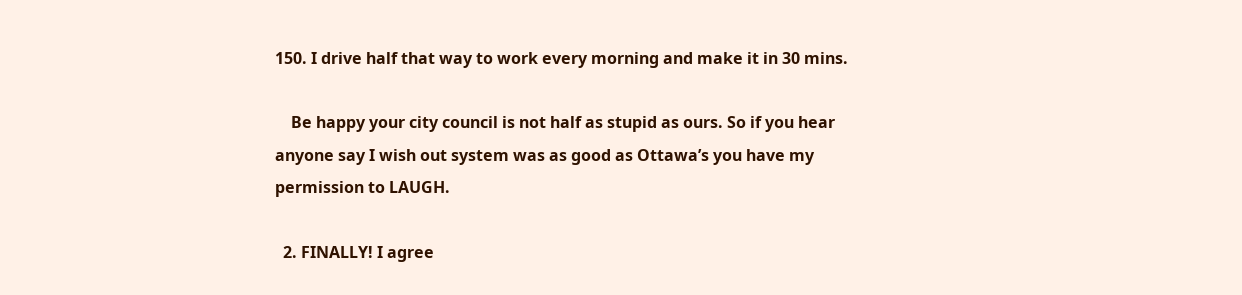150. I drive half that way to work every morning and make it in 30 mins.

    Be happy your city council is not half as stupid as ours. So if you hear anyone say I wish out system was as good as Ottawa’s you have my permission to LAUGH.

  2. FINALLY! I agree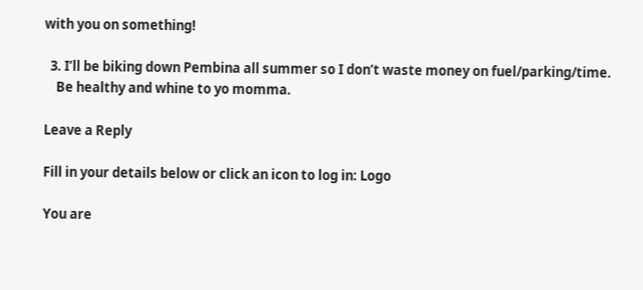with you on something!

  3. I’ll be biking down Pembina all summer so I don’t waste money on fuel/parking/time.
    Be healthy and whine to yo momma.

Leave a Reply

Fill in your details below or click an icon to log in: Logo

You are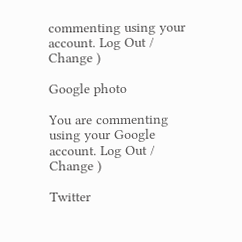commenting using your account. Log Out /  Change )

Google photo

You are commenting using your Google account. Log Out /  Change )

Twitter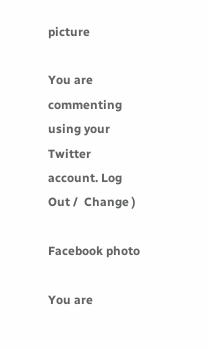picture

You are commenting using your Twitter account. Log Out /  Change )

Facebook photo

You are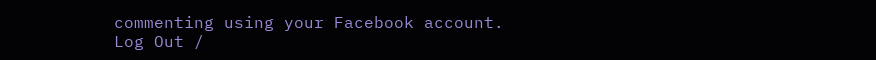commenting using your Facebook account. Log Out /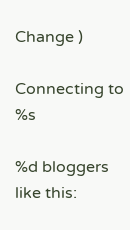Change )

Connecting to %s

%d bloggers like this: